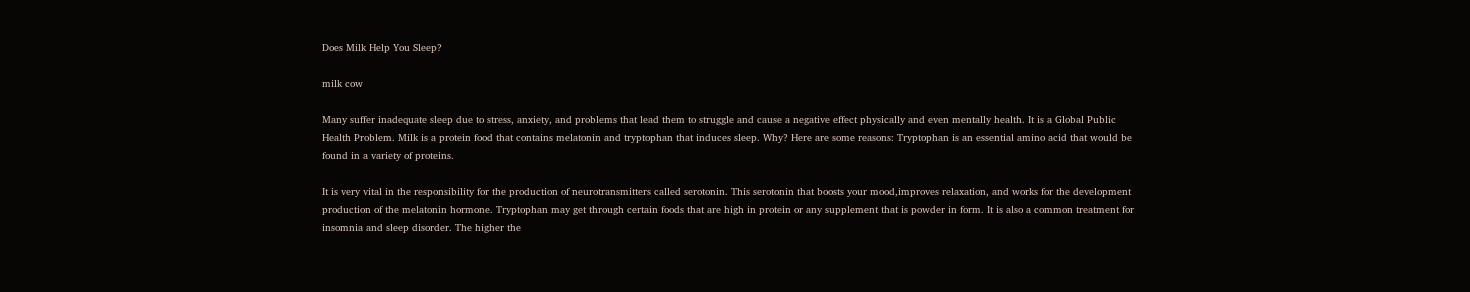Does Milk Help You Sleep?

milk cow

Many suffer inadequate sleep due to stress, anxiety, and problems that lead them to struggle and cause a negative effect physically and even mentally health. It is a Global Public Health Problem. Milk is a protein food that contains melatonin and tryptophan that induces sleep. Why? Here are some reasons: Tryptophan is an essential amino acid that would be found in a variety of proteins.

It is very vital in the responsibility for the production of neurotransmitters called serotonin. This serotonin that boosts your mood,improves relaxation, and works for the development production of the melatonin hormone. Tryptophan may get through certain foods that are high in protein or any supplement that is powder in form. It is also a common treatment for insomnia and sleep disorder. The higher the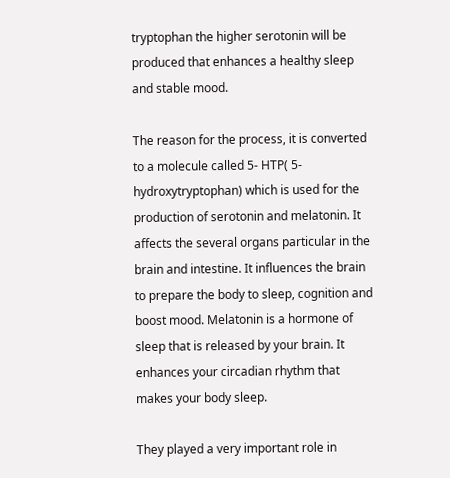tryptophan the higher serotonin will be produced that enhances a healthy sleep and stable mood.

The reason for the process, it is converted to a molecule called 5- HTP( 5-hydroxytryptophan) which is used for the production of serotonin and melatonin. It affects the several organs particular in the brain and intestine. It influences the brain to prepare the body to sleep, cognition and boost mood. Melatonin is a hormone of sleep that is released by your brain. It enhances your circadian rhythm that makes your body sleep.

They played a very important role in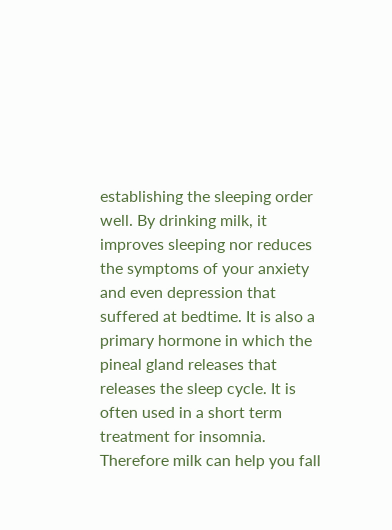establishing the sleeping order well. By drinking milk, it improves sleeping nor reduces the symptoms of your anxiety and even depression that suffered at bedtime. It is also a primary hormone in which the pineal gland releases that releases the sleep cycle. It is often used in a short term treatment for insomnia. Therefore milk can help you fall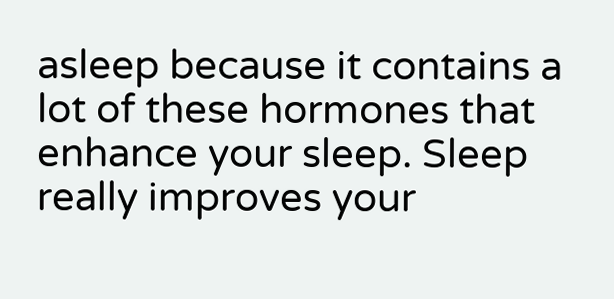asleep because it contains a lot of these hormones that enhance your sleep. Sleep really improves your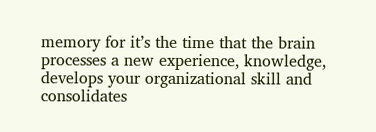memory for it’s the time that the brain processes a new experience, knowledge, develops your organizational skill and consolidates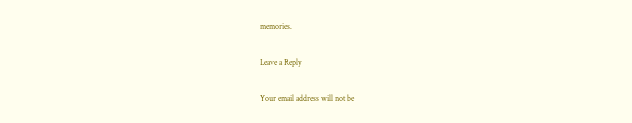memories.

Leave a Reply

Your email address will not be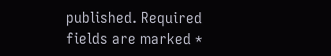published. Required fields are marked *